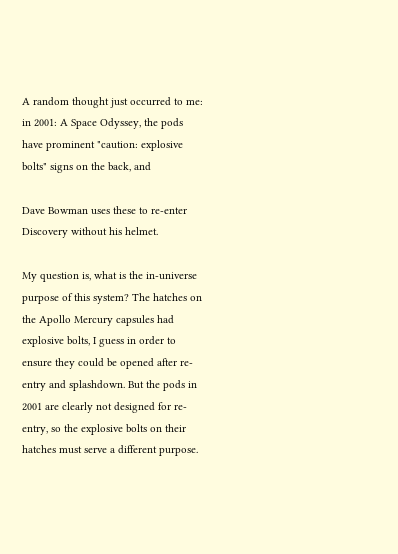A random thought just occurred to me: in 2001: A Space Odyssey, the pods have prominent "caution: explosive bolts" signs on the back, and

Dave Bowman uses these to re-enter Discovery without his helmet.

My question is, what is the in-universe purpose of this system? The hatches on the Apollo Mercury capsules had explosive bolts, I guess in order to ensure they could be opened after re-entry and splashdown. But the pods in 2001 are clearly not designed for re-entry, so the explosive bolts on their hatches must serve a different purpose.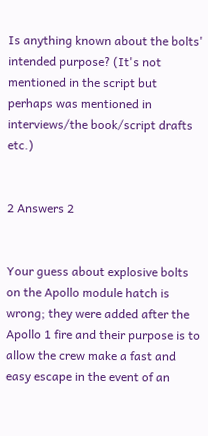Is anything known about the bolts' intended purpose? (It's not mentioned in the script but perhaps was mentioned in interviews/the book/script drafts etc.)


2 Answers 2


Your guess about explosive bolts on the Apollo module hatch is wrong; they were added after the Apollo 1 fire and their purpose is to allow the crew make a fast and easy escape in the event of an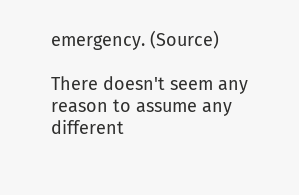emergency. (Source)

There doesn't seem any reason to assume any different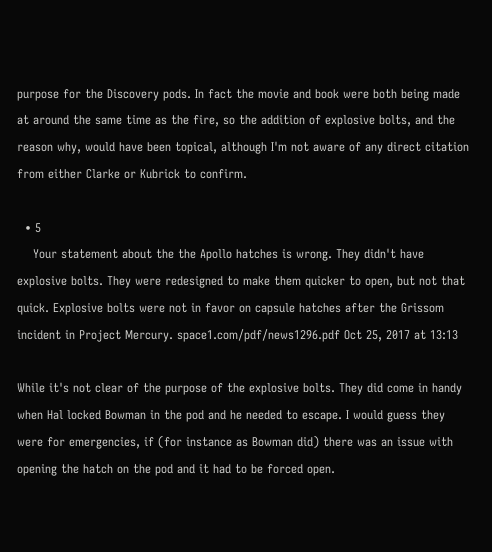purpose for the Discovery pods. In fact the movie and book were both being made at around the same time as the fire, so the addition of explosive bolts, and the reason why, would have been topical, although I'm not aware of any direct citation from either Clarke or Kubrick to confirm.

  • 5
    Your statement about the the Apollo hatches is wrong. They didn't have explosive bolts. They were redesigned to make them quicker to open, but not that quick. Explosive bolts were not in favor on capsule hatches after the Grissom incident in Project Mercury. space1.com/pdf/news1296.pdf Oct 25, 2017 at 13:13

While it's not clear of the purpose of the explosive bolts. They did come in handy when Hal locked Bowman in the pod and he needed to escape. I would guess they were for emergencies, if (for instance as Bowman did) there was an issue with opening the hatch on the pod and it had to be forced open.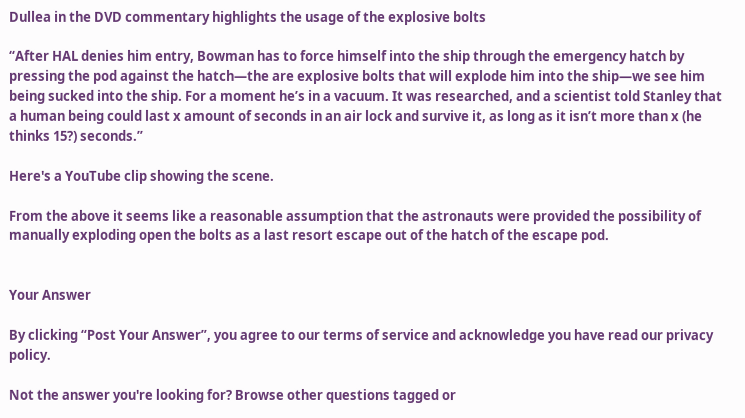Dullea in the DVD commentary highlights the usage of the explosive bolts

“After HAL denies him entry, Bowman has to force himself into the ship through the emergency hatch by pressing the pod against the hatch—the are explosive bolts that will explode him into the ship—we see him being sucked into the ship. For a moment he’s in a vacuum. It was researched, and a scientist told Stanley that a human being could last x amount of seconds in an air lock and survive it, as long as it isn’t more than x (he thinks 15?) seconds.”

Here's a YouTube clip showing the scene.

From the above it seems like a reasonable assumption that the astronauts were provided the possibility of manually exploding open the bolts as a last resort escape out of the hatch of the escape pod.


Your Answer

By clicking “Post Your Answer”, you agree to our terms of service and acknowledge you have read our privacy policy.

Not the answer you're looking for? Browse other questions tagged or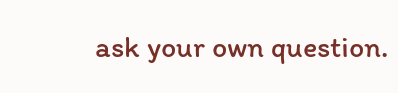ask your own question.